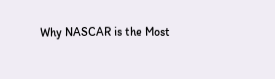Why NASCAR is the Most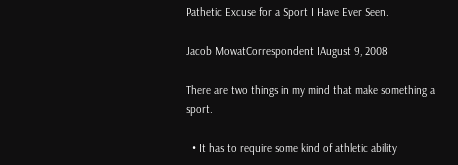Pathetic Excuse for a Sport I Have Ever Seen.

Jacob MowatCorrespondent IAugust 9, 2008

There are two things in my mind that make something a sport.

  • It has to require some kind of athletic ability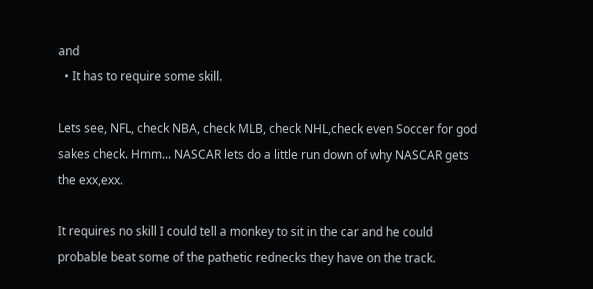and
  • It has to require some skill.

Lets see, NFL, check NBA, check MLB, check NHL,check even Soccer for god sakes check. Hmm... NASCAR lets do a little run down of why NASCAR gets the exx,exx.

It requires no skill I could tell a monkey to sit in the car and he could probable beat some of the pathetic rednecks they have on the track.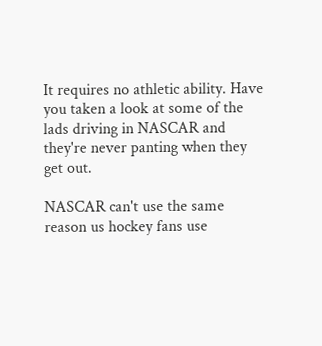It requires no athletic ability. Have you taken a look at some of the lads driving in NASCAR and they're never panting when they get out.

NASCAR can't use the same reason us hockey fans use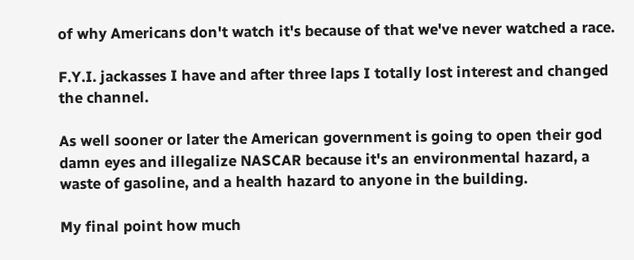of why Americans don't watch it's because of that we've never watched a race.

F.Y.I. jackasses I have and after three laps I totally lost interest and changed the channel.

As well sooner or later the American government is going to open their god damn eyes and illegalize NASCAR because it's an environmental hazard, a waste of gasoline, and a health hazard to anyone in the building.

My final point how much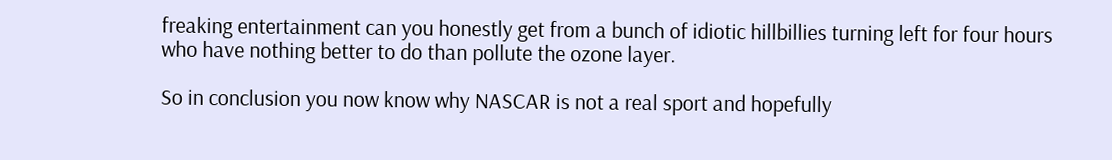freaking entertainment can you honestly get from a bunch of idiotic hillbillies turning left for four hours who have nothing better to do than pollute the ozone layer.

So in conclusion you now know why NASCAR is not a real sport and hopefully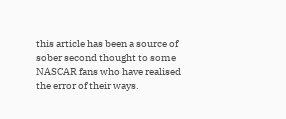this article has been a source of sober second thought to some NASCAR fans who have realised the error of their ways.